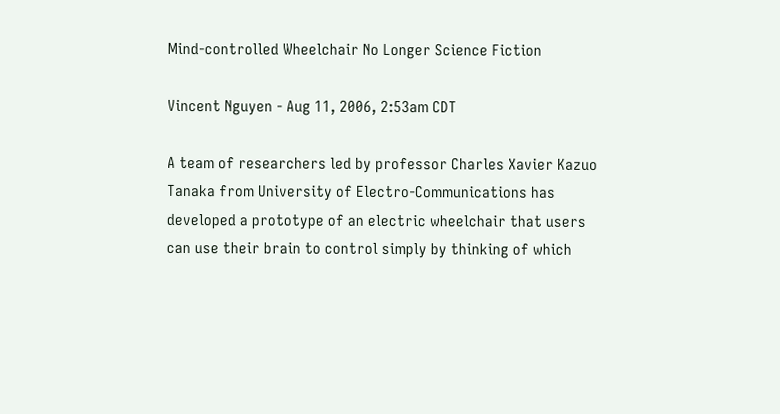Mind-controlled Wheelchair No Longer Science Fiction

Vincent Nguyen - Aug 11, 2006, 2:53am CDT

A team of researchers led by professor Charles Xavier Kazuo Tanaka from University of Electro-Communications has developed a prototype of an electric wheelchair that users can use their brain to control simply by thinking of which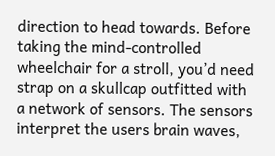direction to head towards. Before taking the mind-controlled wheelchair for a stroll, you’d need strap on a skullcap outfitted with a network of sensors. The sensors interpret the users brain waves,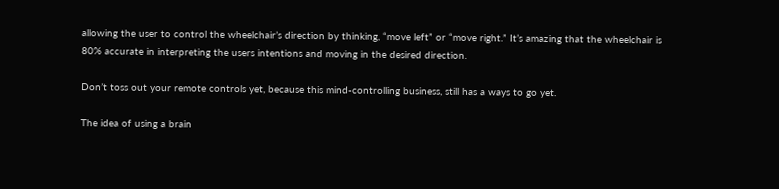allowing the user to control the wheelchair’s direction by thinking, “move left” or “move right.” It’s amazing that the wheelchair is 80% accurate in interpreting the users intentions and moving in the desired direction.

Don’t toss out your remote controls yet, because this mind-controlling business, still has a ways to go yet.

The idea of using a brain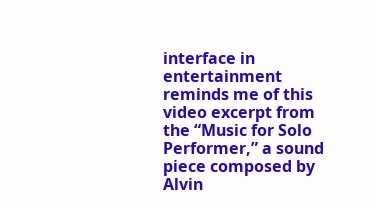interface in entertainment reminds me of this video excerpt from the “Music for Solo Performer,” a sound piece composed by Alvin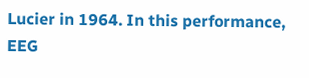Lucier in 1964. In this performance, EEG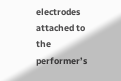electrodes attached to the performer’s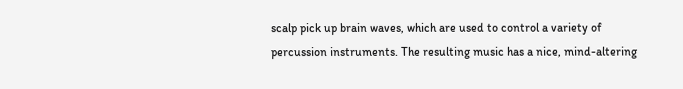scalp pick up brain waves, which are used to control a variety of percussion instruments. The resulting music has a nice, mind-altering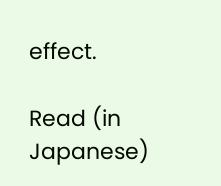effect.

Read (in Japanese)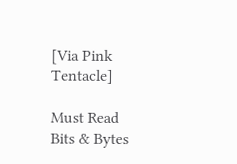[Via Pink Tentacle]

Must Read Bits & Bytes